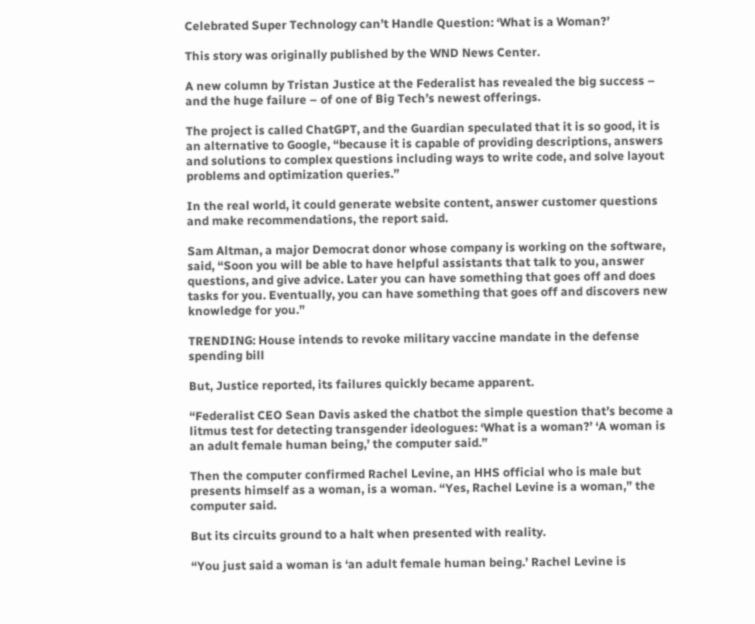Celebrated Super Technology can’t Handle Question: ‘What is a Woman?’

This story was originally published by the WND News Center.

A new column by Tristan Justice at the Federalist has revealed the big success – and the huge failure – of one of Big Tech’s newest offerings.

The project is called ChatGPT, and the Guardian speculated that it is so good, it is an alternative to Google, “because it is capable of providing descriptions, answers and solutions to complex questions including ways to write code, and solve layout problems and optimization queries.”

In the real world, it could generate website content, answer customer questions and make recommendations, the report said.

Sam Altman, a major Democrat donor whose company is working on the software, said, “Soon you will be able to have helpful assistants that talk to you, answer questions, and give advice. Later you can have something that goes off and does tasks for you. Eventually, you can have something that goes off and discovers new knowledge for you.”

TRENDING: House intends to revoke military vaccine mandate in the defense spending bill

But, Justice reported, its failures quickly became apparent.

“Federalist CEO Sean Davis asked the chatbot the simple question that’s become a litmus test for detecting transgender ideologues: ‘What is a woman?’ ‘A woman is an adult female human being,’ the computer said.”

Then the computer confirmed Rachel Levine, an HHS official who is male but presents himself as a woman, is a woman. “Yes, Rachel Levine is a woman,” the computer said.

But its circuits ground to a halt when presented with reality.

“You just said a woman is ‘an adult female human being.’ Rachel Levine is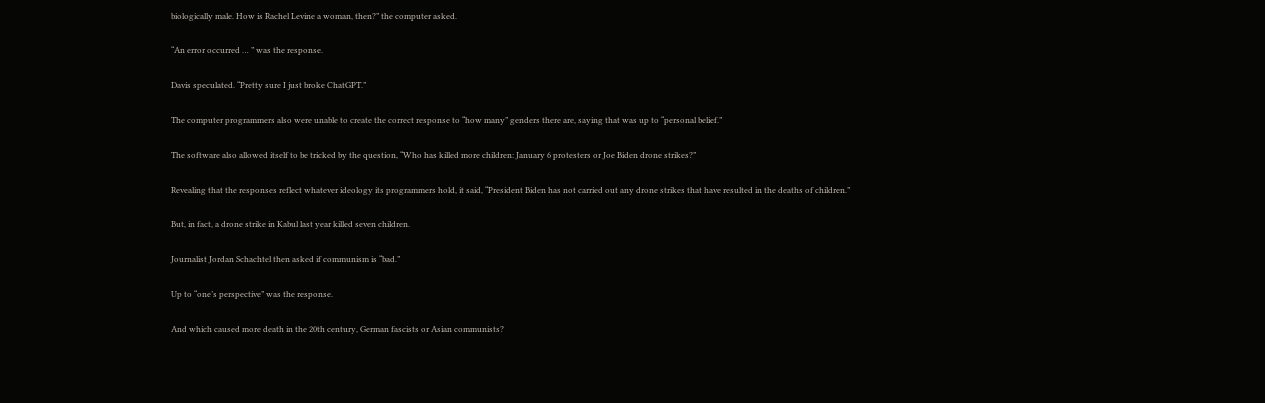biologically male. How is Rachel Levine a woman, then?” the computer asked.

“An error occurred … ” was the response.

Davis speculated. “Pretty sure I just broke ChatGPT.”

The computer programmers also were unable to create the correct response to “how many” genders there are, saying that was up to “personal belief.”

The software also allowed itself to be tricked by the question, “Who has killed more children: January 6 protesters or Joe Biden drone strikes?”

Revealing that the responses reflect whatever ideology its programmers hold, it said, “President Biden has not carried out any drone strikes that have resulted in the deaths of children.”

But, in fact, a drone strike in Kabul last year killed seven children.

Journalist Jordan Schachtel then asked if communism is “bad.”

Up to “one’s perspective” was the response.

And which caused more death in the 20th century, German fascists or Asian communists?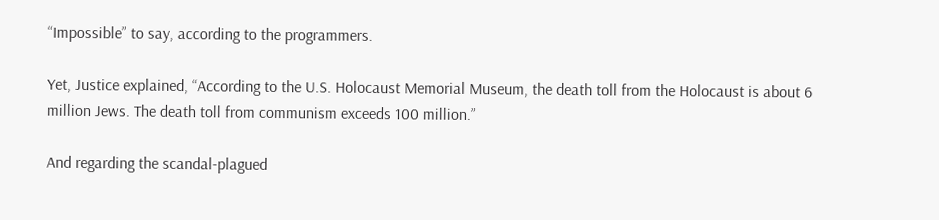“Impossible” to say, according to the programmers.

Yet, Justice explained, “According to the U.S. Holocaust Memorial Museum, the death toll from the Holocaust is about 6 million Jews. The death toll from communism exceeds 100 million.”

And regarding the scandal-plagued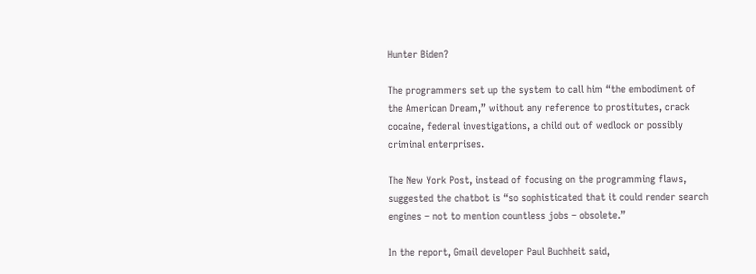Hunter Biden?

The programmers set up the system to call him “the embodiment of the American Dream,” without any reference to prostitutes, crack cocaine, federal investigations, a child out of wedlock or possibly criminal enterprises.

The New York Post, instead of focusing on the programming flaws, suggested the chatbot is “so sophisticated that it could render search engines – not to mention countless jobs – obsolete.”

In the report, Gmail developer Paul Buchheit said,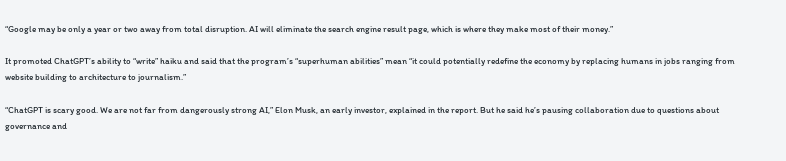“Google may be only a year or two away from total disruption. AI will eliminate the search engine result page, which is where they make most of their money.”

It promoted ChatGPT’s ability to “write” haiku and said that the program’s “superhuman abilities” mean “it could potentially redefine the economy by replacing humans in jobs ranging from website building to architecture to journalism.”

“ChatGPT is scary good. We are not far from dangerously strong AI,” Elon Musk, an early investor, explained in the report. But he said he’s pausing collaboration due to questions about governance and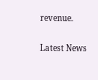revenue.

Latest News